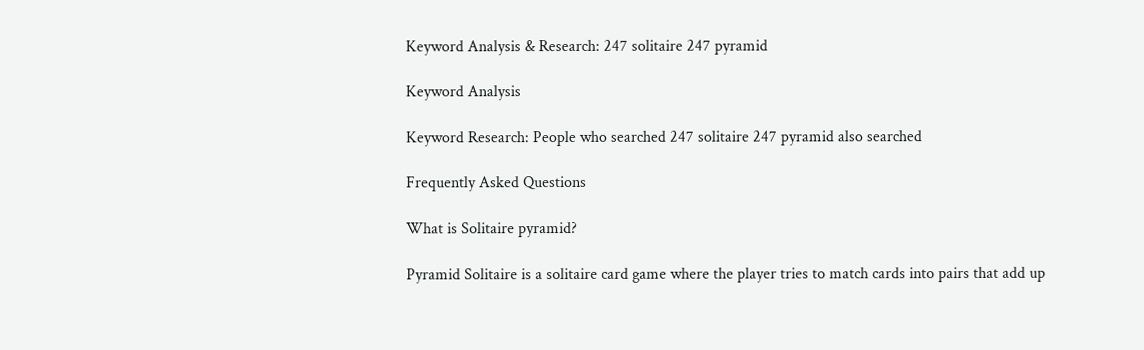Keyword Analysis & Research: 247 solitaire 247 pyramid

Keyword Analysis

Keyword Research: People who searched 247 solitaire 247 pyramid also searched

Frequently Asked Questions

What is Solitaire pyramid?

Pyramid Solitaire is a solitaire card game where the player tries to match cards into pairs that add up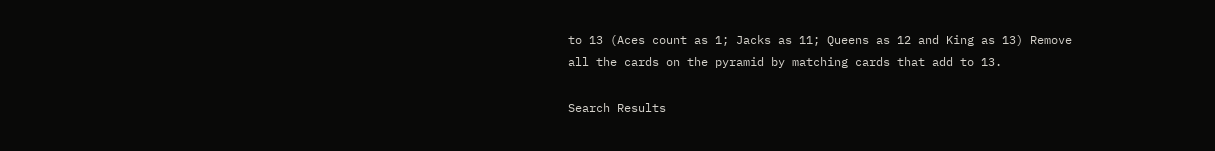to 13 (Aces count as 1; Jacks as 11; Queens as 12 and King as 13) Remove all the cards on the pyramid by matching cards that add to 13.

Search Results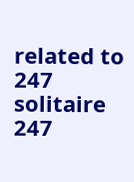related to 247 solitaire 247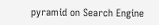pyramid on Search Engine